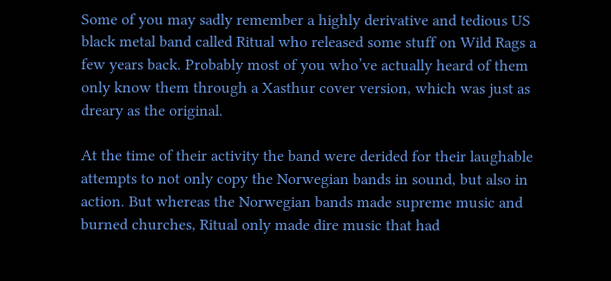Some of you may sadly remember a highly derivative and tedious US black metal band called Ritual who released some stuff on Wild Rags a few years back. Probably most of you who’ve actually heard of them only know them through a Xasthur cover version, which was just as dreary as the original.

At the time of their activity the band were derided for their laughable attempts to not only copy the Norwegian bands in sound, but also in action. But whereas the Norwegian bands made supreme music and burned churches, Ritual only made dire music that had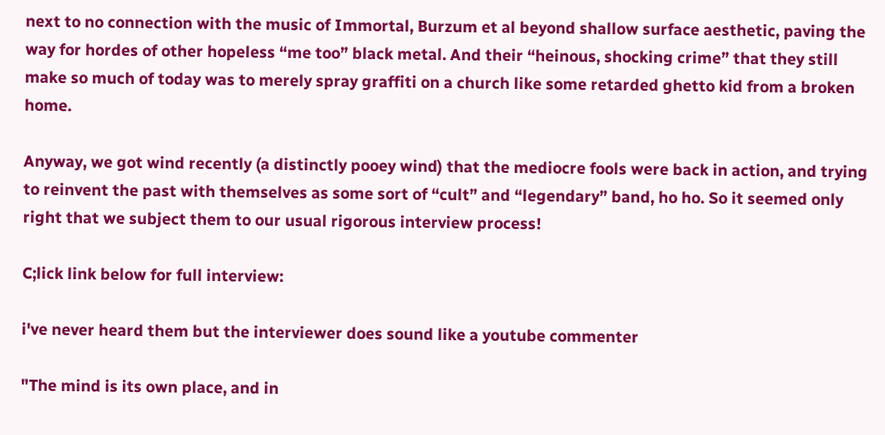next to no connection with the music of Immortal, Burzum et al beyond shallow surface aesthetic, paving the way for hordes of other hopeless “me too” black metal. And their “heinous, shocking crime” that they still make so much of today was to merely spray graffiti on a church like some retarded ghetto kid from a broken home.

Anyway, we got wind recently (a distinctly pooey wind) that the mediocre fools were back in action, and trying to reinvent the past with themselves as some sort of “cult” and “legendary” band, ho ho. So it seemed only right that we subject them to our usual rigorous interview process!

C;lick link below for full interview:

i've never heard them but the interviewer does sound like a youtube commenter

"The mind is its own place, and in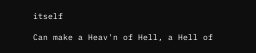itself

Can make a Heav'n of Hell, a Hell of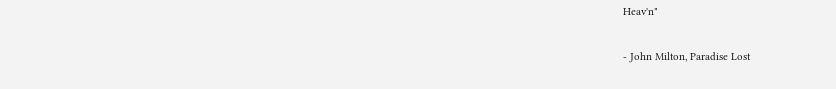Heav'n"

- John Milton, Paradise Lost